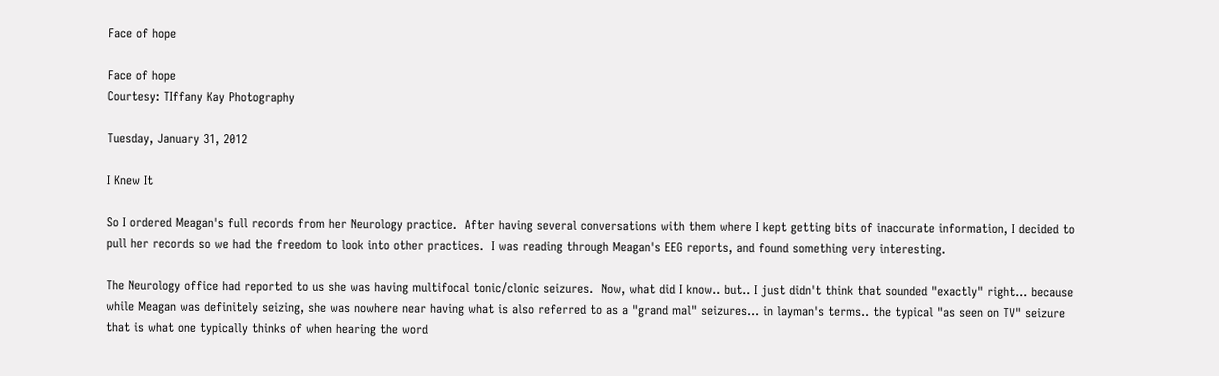Face of hope

Face of hope
Courtesy: TIffany Kay Photography

Tuesday, January 31, 2012

I Knew It

So I ordered Meagan's full records from her Neurology practice.  After having several conversations with them where I kept getting bits of inaccurate information, I decided to pull her records so we had the freedom to look into other practices.  I was reading through Meagan's EEG reports, and found something very interesting.

The Neurology office had reported to us she was having multifocal tonic/clonic seizures.  Now, what did I know.. but.. I just didn't think that sounded "exactly" right... because while Meagan was definitely seizing, she was nowhere near having what is also referred to as a "grand mal" seizures... in layman's terms.. the typical "as seen on TV" seizure that is what one typically thinks of when hearing the word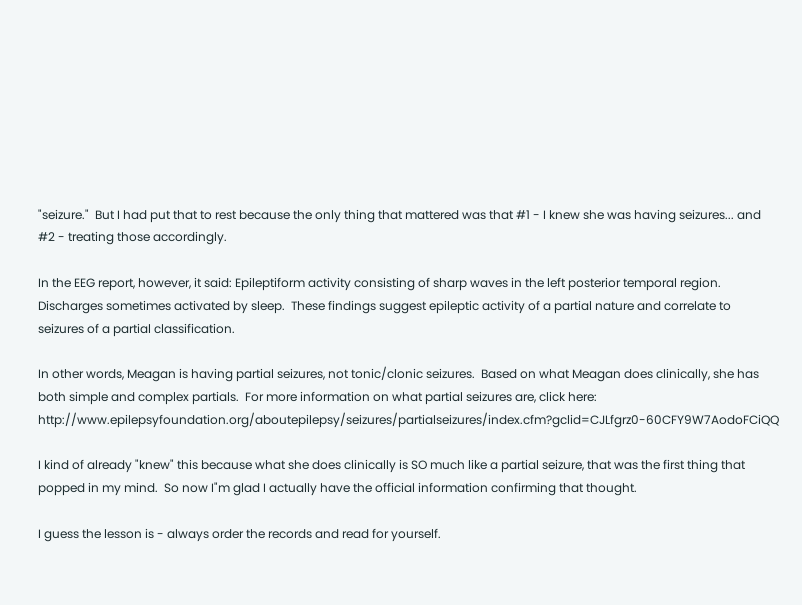"seizure."  But I had put that to rest because the only thing that mattered was that #1 - I knew she was having seizures... and #2 - treating those accordingly.

In the EEG report, however, it said: Epileptiform activity consisting of sharp waves in the left posterior temporal region.  Discharges sometimes activated by sleep.  These findings suggest epileptic activity of a partial nature and correlate to seizures of a partial classification.

In other words, Meagan is having partial seizures, not tonic/clonic seizures.  Based on what Meagan does clinically, she has both simple and complex partials.  For more information on what partial seizures are, click here: http://www.epilepsyfoundation.org/aboutepilepsy/seizures/partialseizures/index.cfm?gclid=CJLfgrz0-60CFY9W7AodoFCiQQ

I kind of already "knew" this because what she does clinically is SO much like a partial seizure, that was the first thing that popped in my mind.  So now I"m glad I actually have the official information confirming that thought.

I guess the lesson is - always order the records and read for yourself.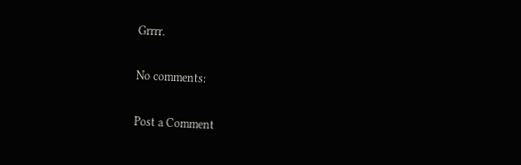Grrrr.

No comments:

Post a Comment